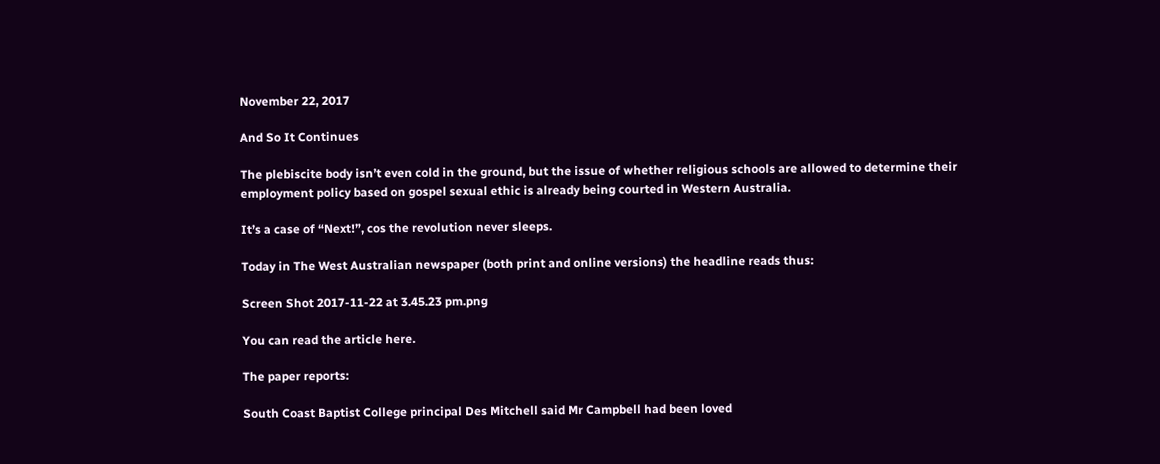November 22, 2017

And So It Continues

The plebiscite body isn’t even cold in the ground, but the issue of whether religious schools are allowed to determine their employment policy based on gospel sexual ethic is already being courted in Western Australia.

It’s a case of “Next!”, cos the revolution never sleeps.

Today in The West Australian newspaper (both print and online versions) the headline reads thus:

Screen Shot 2017-11-22 at 3.45.23 pm.png

You can read the article here.

The paper reports:

South Coast Baptist College principal Des Mitchell said Mr Campbell had been loved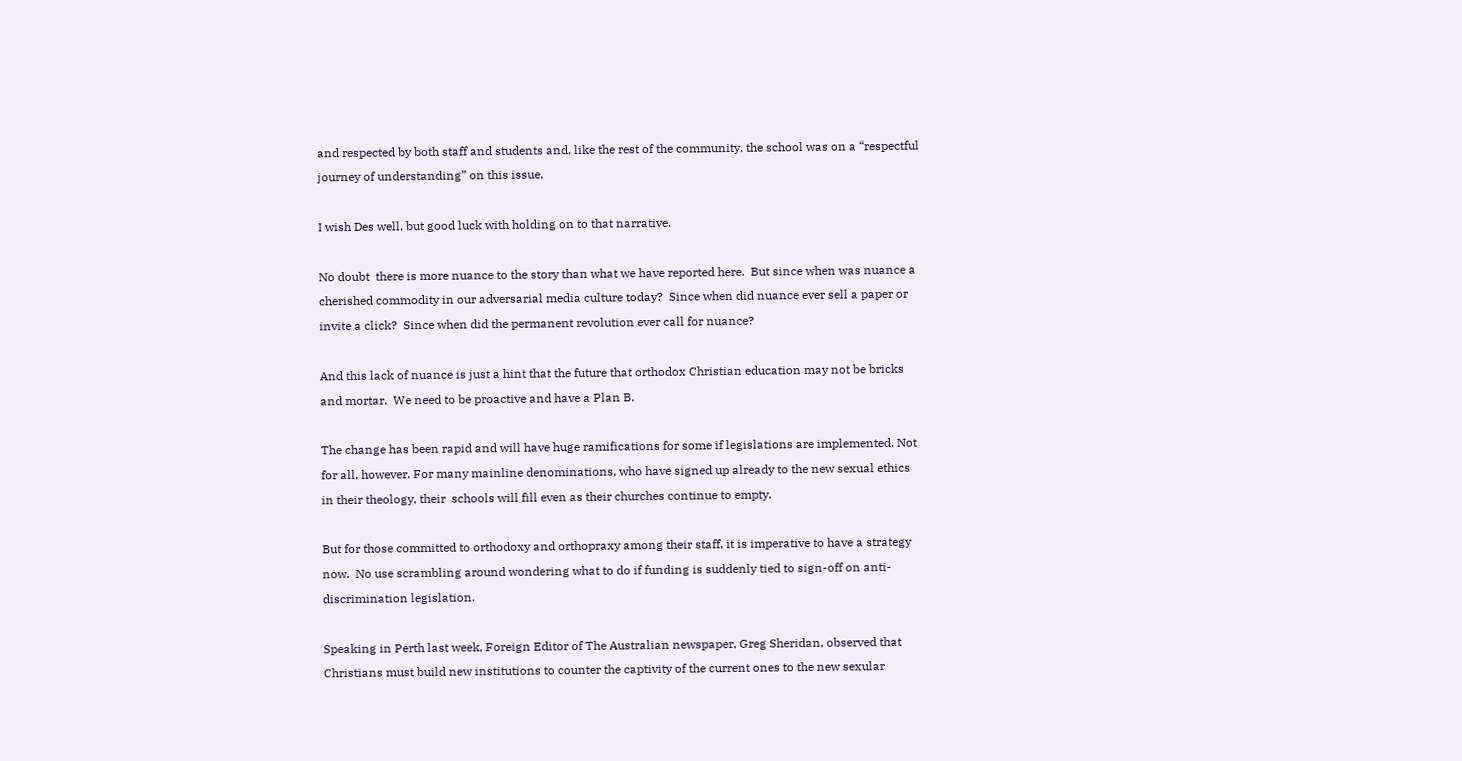and respected by both staff and students and, like the rest of the community, the school was on a “respectful journey of understanding” on this issue.

I wish Des well, but good luck with holding on to that narrative.

No doubt  there is more nuance to the story than what we have reported here.  But since when was nuance a cherished commodity in our adversarial media culture today?  Since when did nuance ever sell a paper or invite a click?  Since when did the permanent revolution ever call for nuance?

And this lack of nuance is just a hint that the future that orthodox Christian education may not be bricks and mortar.  We need to be proactive and have a Plan B.

The change has been rapid and will have huge ramifications for some if legislations are implemented. Not for all, however. For many mainline denominations, who have signed up already to the new sexual ethics in their theology, their  schools will fill even as their churches continue to empty.

But for those committed to orthodoxy and orthopraxy among their staff, it is imperative to have a strategy now.  No use scrambling around wondering what to do if funding is suddenly tied to sign-off on anti-discrimination legislation.

Speaking in Perth last week, Foreign Editor of The Australian newspaper, Greg Sheridan, observed that Christians must build new institutions to counter the captivity of the current ones to the new sexular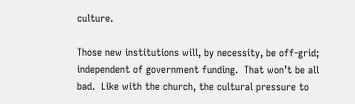culture.

Those new institutions will, by necessity, be off-grid; independent of government funding.  That won’t be all bad.  Like with the church, the cultural pressure to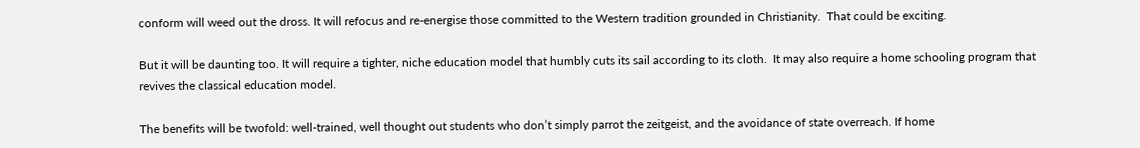conform will weed out the dross. It will refocus and re-energise those committed to the Western tradition grounded in Christianity.  That could be exciting.

But it will be daunting too. It will require a tighter, niche education model that humbly cuts its sail according to its cloth.  It may also require a home schooling program that revives the classical education model.

The benefits will be twofold: well-trained, well thought out students who don’t simply parrot the zeitgeist, and the avoidance of state overreach. If home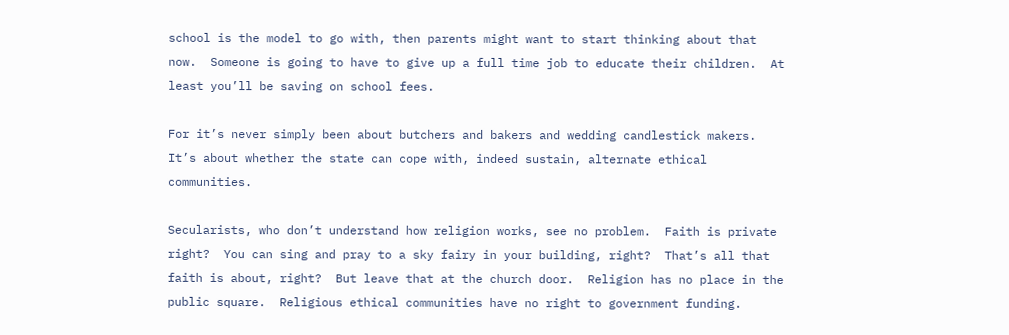school is the model to go with, then parents might want to start thinking about that now.  Someone is going to have to give up a full time job to educate their children.  At least you’ll be saving on school fees.

For it’s never simply been about butchers and bakers and wedding candlestick makers.  It’s about whether the state can cope with, indeed sustain, alternate ethical communities.

Secularists, who don’t understand how religion works, see no problem.  Faith is private right?  You can sing and pray to a sky fairy in your building, right?  That’s all that faith is about, right?  But leave that at the church door.  Religion has no place in the public square.  Religious ethical communities have no right to government funding.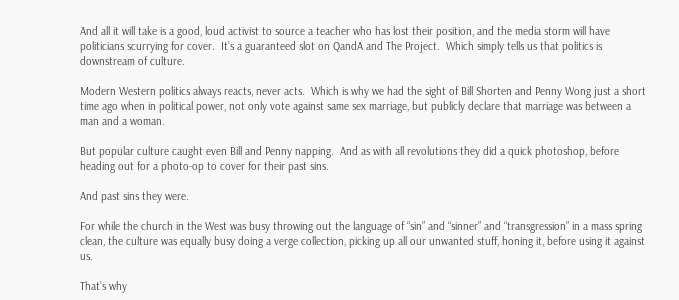And all it will take is a good, loud activist to source a teacher who has lost their position, and the media storm will have politicians scurrying for cover.  It’s a guaranteed slot on QandA and The Project.  Which simply tells us that politics is downstream of culture.

Modern Western politics always reacts, never acts.  Which is why we had the sight of Bill Shorten and Penny Wong just a short time ago when in political power, not only vote against same sex marriage, but publicly declare that marriage was between a man and a woman.

But popular culture caught even Bill and Penny napping.  And as with all revolutions they did a quick photoshop, before heading out for a photo-op to cover for their past sins.

And past sins they were.

For while the church in the West was busy throwing out the language of “sin” and “sinner” and “transgression” in a mass spring clean, the culture was equally busy doing a verge collection, picking up all our unwanted stuff, honing it, before using it against us.

That’s why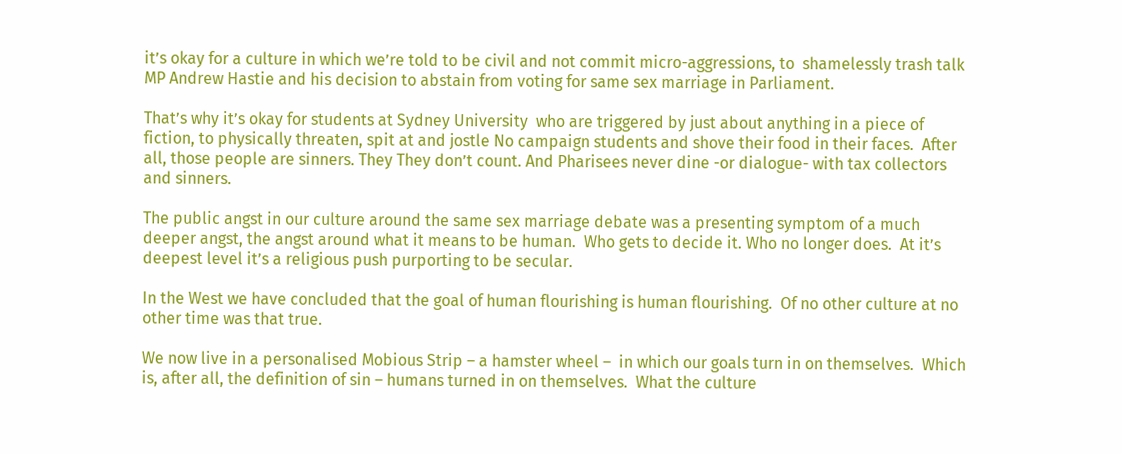it’s okay for a culture in which we’re told to be civil and not commit micro-aggressions, to  shamelessly trash talk MP Andrew Hastie and his decision to abstain from voting for same sex marriage in Parliament.

That’s why it’s okay for students at Sydney University  who are triggered by just about anything in a piece of fiction, to physically threaten, spit at and jostle No campaign students and shove their food in their faces.  After all, those people are sinners. They They don’t count. And Pharisees never dine -or dialogue- with tax collectors and sinners.

The public angst in our culture around the same sex marriage debate was a presenting symptom of a much deeper angst, the angst around what it means to be human.  Who gets to decide it. Who no longer does.  At it’s deepest level it’s a religious push purporting to be secular.

In the West we have concluded that the goal of human flourishing is human flourishing.  Of no other culture at no other time was that true.

We now live in a personalised Mobious Strip – a hamster wheel –  in which our goals turn in on themselves.  Which is, after all, the definition of sin – humans turned in on themselves.  What the culture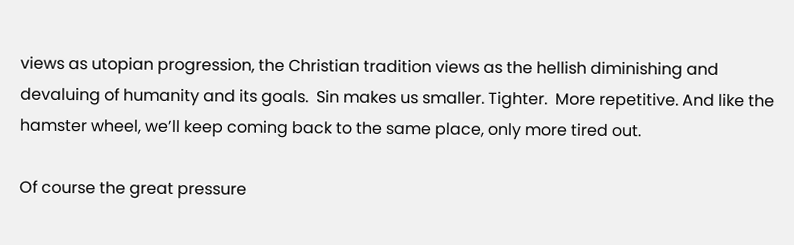views as utopian progression, the Christian tradition views as the hellish diminishing and devaluing of humanity and its goals.  Sin makes us smaller. Tighter.  More repetitive. And like the hamster wheel, we’ll keep coming back to the same place, only more tired out.

Of course the great pressure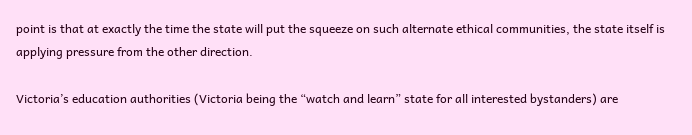point is that at exactly the time the state will put the squeeze on such alternate ethical communities, the state itself is applying pressure from the other direction.

Victoria’s education authorities (Victoria being the “watch and learn” state for all interested bystanders) are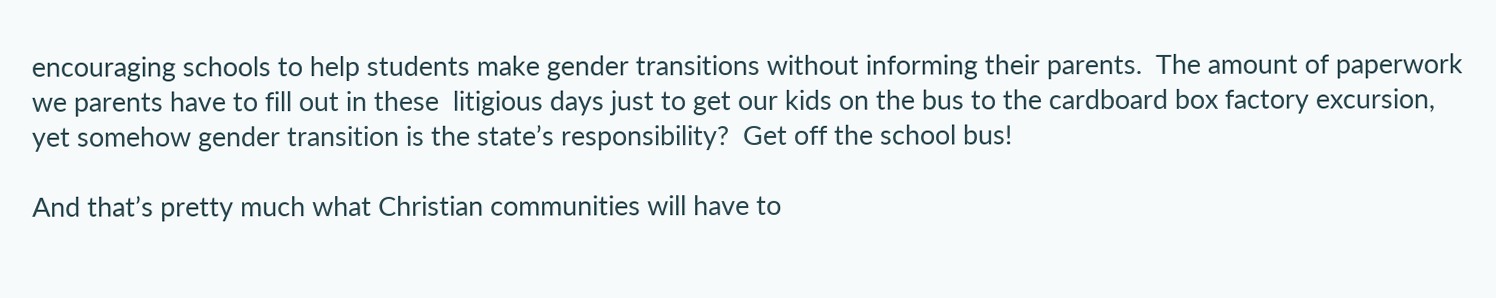encouraging schools to help students make gender transitions without informing their parents.  The amount of paperwork we parents have to fill out in these  litigious days just to get our kids on the bus to the cardboard box factory excursion, yet somehow gender transition is the state’s responsibility?  Get off the school bus!

And that’s pretty much what Christian communities will have to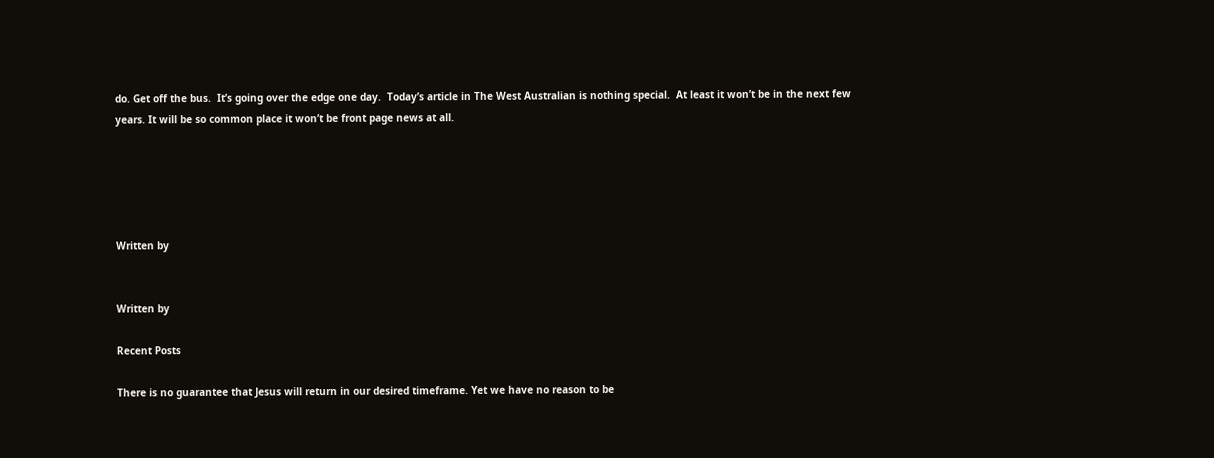do. Get off the bus.  It’s going over the edge one day.  Today’s article in The West Australian is nothing special.  At least it won’t be in the next few years. It will be so common place it won’t be front page news at all.





Written by


Written by

Recent Posts

There is no guarantee that Jesus will return in our desired timeframe. Yet we have no reason to be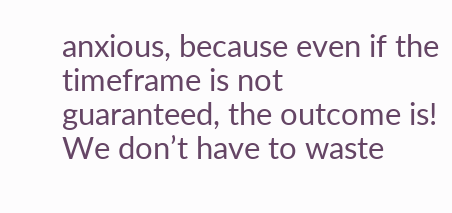anxious, because even if the timeframe is not guaranteed, the outcome is! We don’t have to waste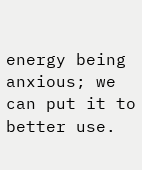energy being anxious; we can put it to better use.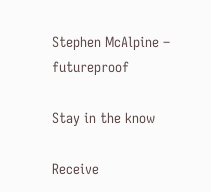Stephen McAlpine – futureproof

Stay in the know

Receive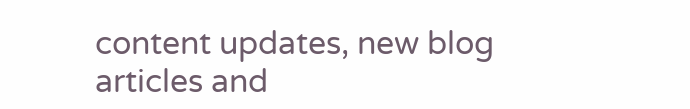content updates, new blog articles and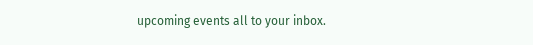upcoming events all to your inbox.